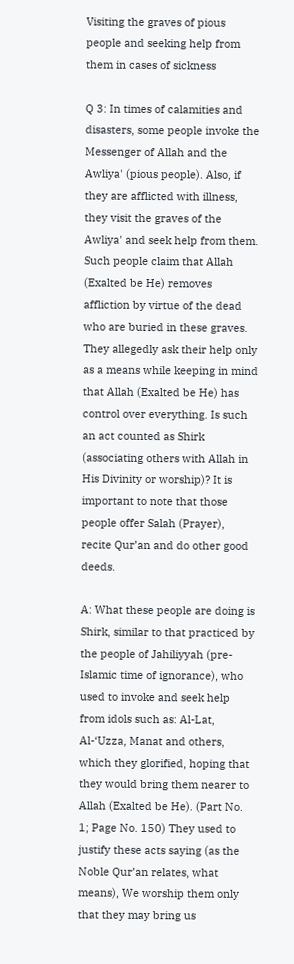Visiting the graves of pious people and seeking help from them in cases of sickness

Q 3: In times of calamities and disasters, some people invoke the Messenger of Allah and the Awliya' (pious people). Also, if they are afflicted with illness, they visit the graves of the Awliya' and seek help from them. Such people claim that Allah (Exalted be He) removes affliction by virtue of the dead who are buried in these graves. They allegedly ask their help only as a means while keeping in mind that Allah (Exalted be He) has control over everything. Is such an act counted as Shirk (associating others with Allah in His Divinity or worship)? It is important to note that those people offer Salah (Prayer), recite Qur’an and do other good deeds.

A: What these people are doing is Shirk, similar to that practiced by the people of Jahiliyyah (pre-Islamic time of ignorance), who used to invoke and seek help from idols such as: Al-Lat, Al-‘Uzza, Manat and others, which they glorified, hoping that they would bring them nearer to Allah (Exalted be He). (Part No. 1; Page No. 150) They used to justify these acts saying (as the Noble Qur’an relates, what means), We worship them only that they may bring us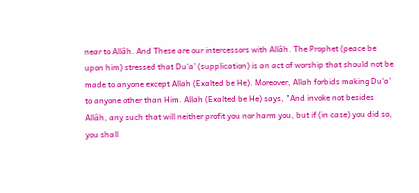near to Allâh. And These are our intercessors with Allâh. The Prophet (peace be upon him) stressed that Du‘a’ (supplication) is an act of worship that should not be made to anyone except Allah (Exalted be He). Moreover, Allah forbids making Du‘a’ to anyone other than Him. Allah (Exalted be He) says, "And invoke not besides Allâh, any such that will neither profit you nor harm you, but if (in case) you did so, you shall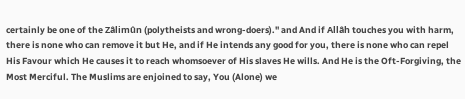certainly be one of the Zâlimûn (polytheists and wrong-doers)." and And if Allâh touches you with harm, there is none who can remove it but He, and if He intends any good for you, there is none who can repel His Favour which He causes it to reach whomsoever of His slaves He wills. And He is the Oft-Forgiving, the Most Merciful. The Muslims are enjoined to say, You (Alone) we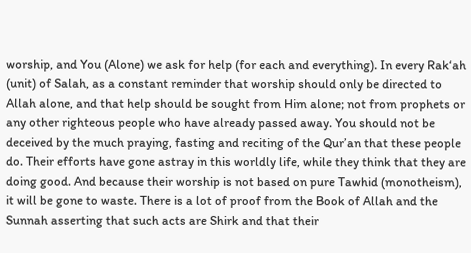worship, and You (Alone) we ask for help (for each and everything). In every Rak‘ah (unit) of Salah, as a constant reminder that worship should only be directed to Allah alone, and that help should be sought from Him alone; not from prophets or any other righteous people who have already passed away. You should not be deceived by the much praying, fasting and reciting of the Qur’an that these people do. Their efforts have gone astray in this worldly life, while they think that they are doing good. And because their worship is not based on pure Tawhid (monotheism), it will be gone to waste. There is a lot of proof from the Book of Allah and the Sunnah asserting that such acts are Shirk and that their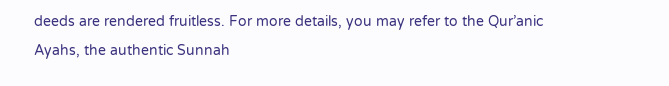deeds are rendered fruitless. For more details, you may refer to the Qur’anic Ayahs, the authentic Sunnah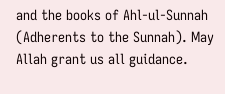and the books of Ahl-ul-Sunnah (Adherents to the Sunnah). May Allah grant us all guidance.